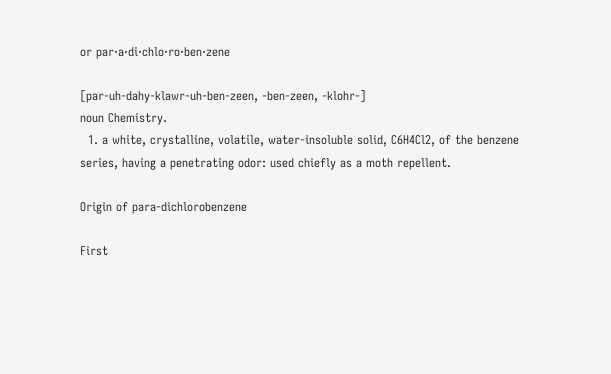or par·a·di·chlo·ro·ben·zene

[par-uh-dahy-klawr-uh-ben-zeen, -ben-zeen, -klohr-]
noun Chemistry.
  1. a white, crystalline, volatile, water-insoluble solid, C6H4Cl2, of the benzene series, having a penetrating odor: used chiefly as a moth repellent.

Origin of para-dichlorobenzene

First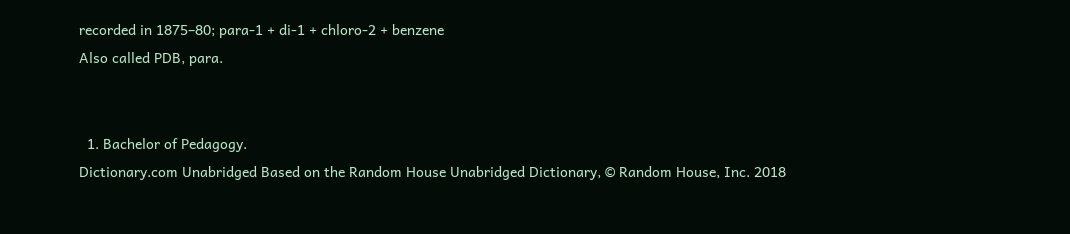recorded in 1875–80; para-1 + di-1 + chloro-2 + benzene
Also called PDB, para.


  1. Bachelor of Pedagogy.
Dictionary.com Unabridged Based on the Random House Unabridged Dictionary, © Random House, Inc. 2018